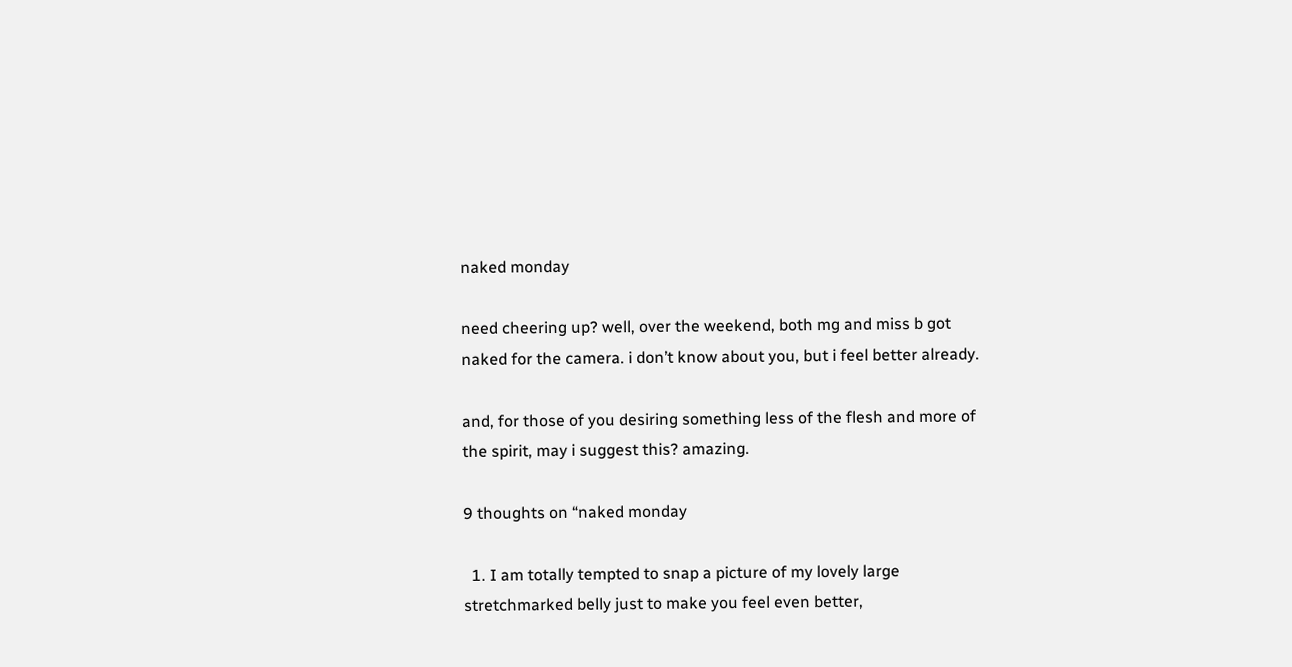naked monday

need cheering up? well, over the weekend, both mg and miss b got naked for the camera. i don’t know about you, but i feel better already.

and, for those of you desiring something less of the flesh and more of the spirit, may i suggest this? amazing.

9 thoughts on “naked monday

  1. I am totally tempted to snap a picture of my lovely large stretchmarked belly just to make you feel even better,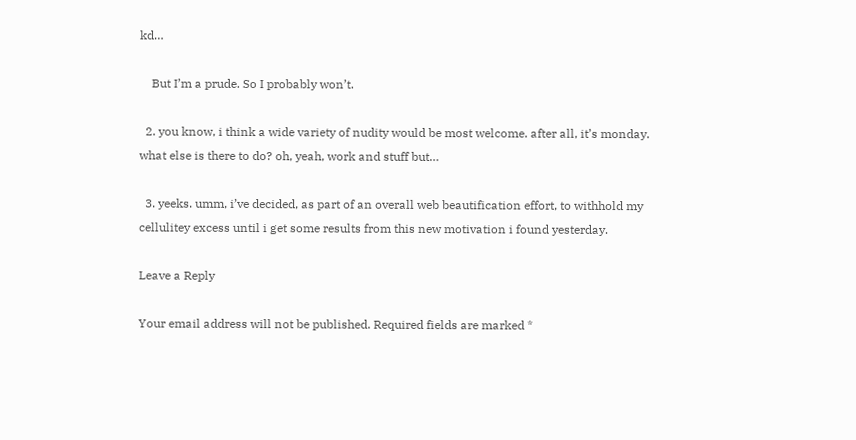kd…

    But I’m a prude. So I probably won’t.

  2. you know, i think a wide variety of nudity would be most welcome. after all, it’s monday. what else is there to do? oh, yeah, work and stuff but…

  3. yeeks. umm, i’ve decided, as part of an overall web beautification effort, to withhold my cellulitey excess until i get some results from this new motivation i found yesterday.

Leave a Reply

Your email address will not be published. Required fields are marked *